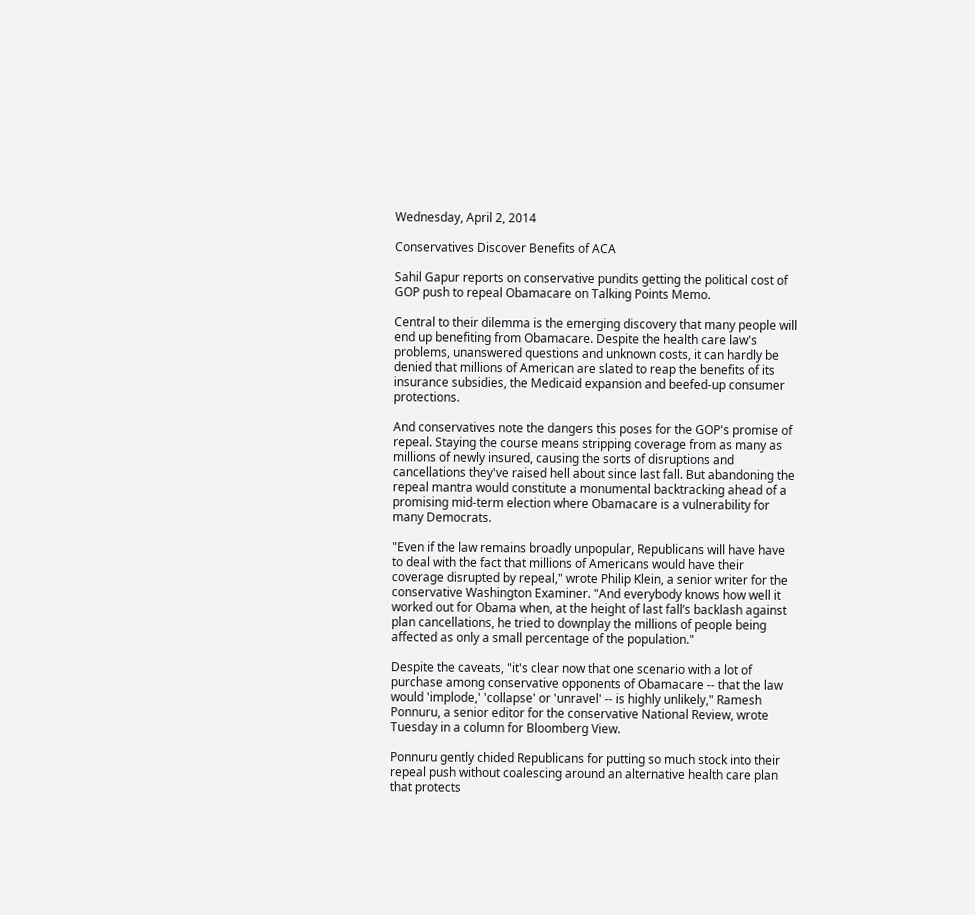Wednesday, April 2, 2014

Conservatives Discover Benefits of ACA

Sahil Gapur reports on conservative pundits getting the political cost of GOP push to repeal Obamacare on Talking Points Memo.

Central to their dilemma is the emerging discovery that many people will end up benefiting from Obamacare. Despite the health care law's problems, unanswered questions and unknown costs, it can hardly be denied that millions of American are slated to reap the benefits of its insurance subsidies, the Medicaid expansion and beefed-up consumer protections.

And conservatives note the dangers this poses for the GOP's promise of repeal. Staying the course means stripping coverage from as many as millions of newly insured, causing the sorts of disruptions and cancellations they've raised hell about since last fall. But abandoning the repeal mantra would constitute a monumental backtracking ahead of a promising mid-term election where Obamacare is a vulnerability for many Democrats.

"Even if the law remains broadly unpopular, Republicans will have have to deal with the fact that millions of Americans would have their coverage disrupted by repeal," wrote Philip Klein, a senior writer for the conservative Washington Examiner. "And everybody knows how well it worked out for Obama when, at the height of last fall’s backlash against plan cancellations, he tried to downplay the millions of people being affected as only a small percentage of the population."

Despite the caveats, "it's clear now that one scenario with a lot of purchase among conservative opponents of Obamacare -- that the law would 'implode,' 'collapse' or 'unravel' -- is highly unlikely," Ramesh Ponnuru, a senior editor for the conservative National Review, wrote Tuesday in a column for Bloomberg View.

Ponnuru gently chided Republicans for putting so much stock into their repeal push without coalescing around an alternative health care plan that protects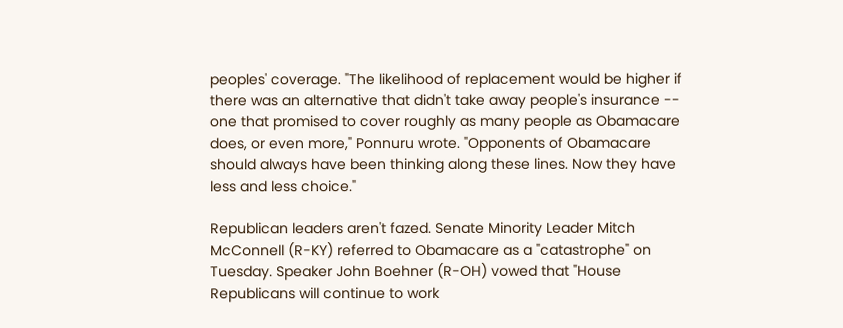peoples' coverage. "The likelihood of replacement would be higher if there was an alternative that didn't take away people's insurance -- one that promised to cover roughly as many people as Obamacare does, or even more," Ponnuru wrote. "Opponents of Obamacare should always have been thinking along these lines. Now they have less and less choice."

Republican leaders aren't fazed. Senate Minority Leader Mitch McConnell (R-KY) referred to Obamacare as a "catastrophe" on Tuesday. Speaker John Boehner (R-OH) vowed that "House Republicans will continue to work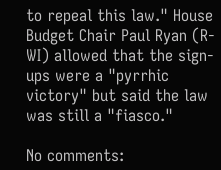to repeal this law." House Budget Chair Paul Ryan (R-WI) allowed that the sign-ups were a "pyrrhic victory" but said the law was still a "fiasco."

No comments: